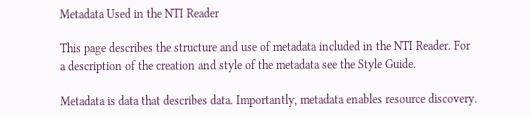Metadata Used in the NTI Reader

This page describes the structure and use of metadata included in the NTI Reader. For a description of the creation and style of the metadata see the Style Guide.

Metadata is data that describes data. Importantly, metadata enables resource discovery.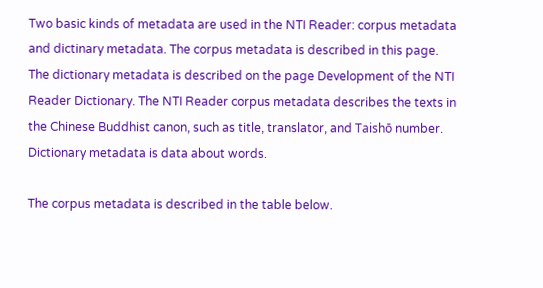Two basic kinds of metadata are used in the NTI Reader: corpus metadata and dictinary metadata. The corpus metadata is described in this page. The dictionary metadata is described on the page Development of the NTI Reader Dictionary. The NTI Reader corpus metadata describes the texts in the Chinese Buddhist canon, such as title, translator, and Taishō number. Dictionary metadata is data about words.

The corpus metadata is described in the table below.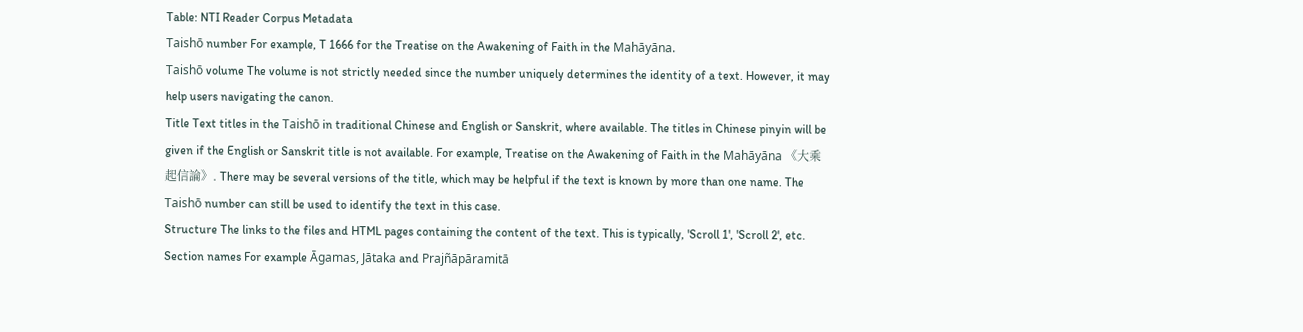Table: NTI Reader Corpus Metadata
Taishō number For example, T 1666 for the Treatise on the Awakening of Faith in the Mahāyāna.
Taishō volume The volume is not strictly needed since the number uniquely determines the identity of a text. However, it may help users navigating the canon.
Title Text titles in the Taishō in traditional Chinese and English or Sanskrit, where available. The titles in Chinese pinyin will be given if the English or Sanskrit title is not available. For example, Treatise on the Awakening of Faith in the Mahāyāna 《大乘起信論》. There may be several versions of the title, which may be helpful if the text is known by more than one name. The Taishō number can still be used to identify the text in this case.
Structure The links to the files and HTML pages containing the content of the text. This is typically, 'Scroll 1', 'Scroll 2', etc.
Section names For example Āgamas, Jātaka and Prajñāpāramitā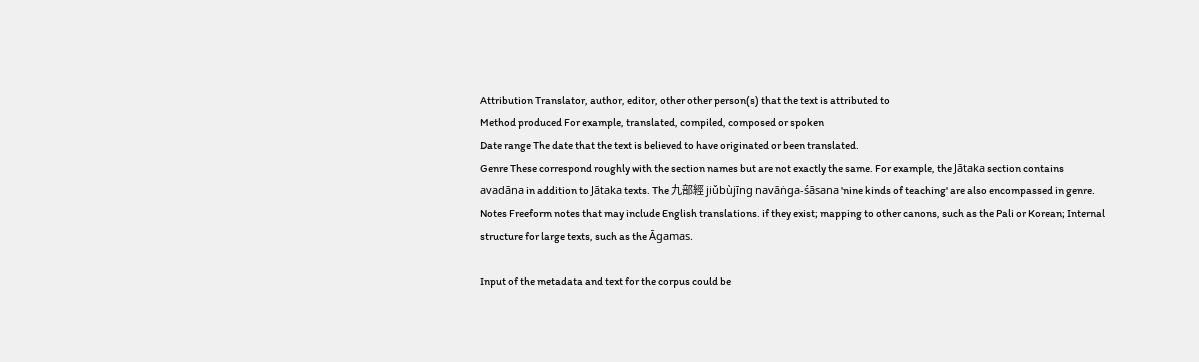Attribution Translator, author, editor, other other person(s) that the text is attributed to
Method produced For example, translated, compiled, composed or spoken
Date range The date that the text is believed to have originated or been translated.
Genre These correspond roughly with the section names but are not exactly the same. For example, the Jātaka section contains avadāna in addition to Jātaka texts. The 九部經 jiǔbùjīng navāṅga-śāsana 'nine kinds of teaching' are also encompassed in genre.
Notes Freeform notes that may include English translations. if they exist; mapping to other canons, such as the Pali or Korean; Internal structure for large texts, such as the Āgamas.

Input of the metadata and text for the corpus could be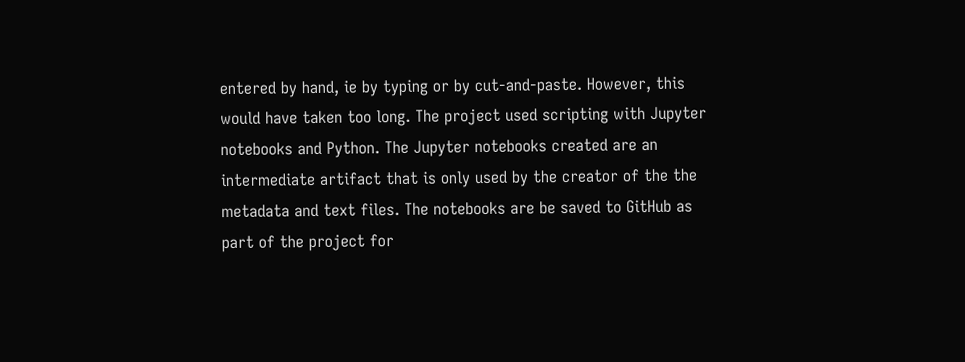entered by hand, ie by typing or by cut-and-paste. However, this would have taken too long. The project used scripting with Jupyter notebooks and Python. The Jupyter notebooks created are an intermediate artifact that is only used by the creator of the the metadata and text files. The notebooks are be saved to GitHub as part of the project for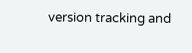version tracking and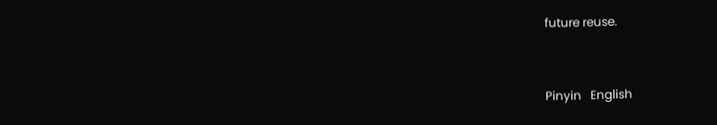future reuse.


Pinyin   English